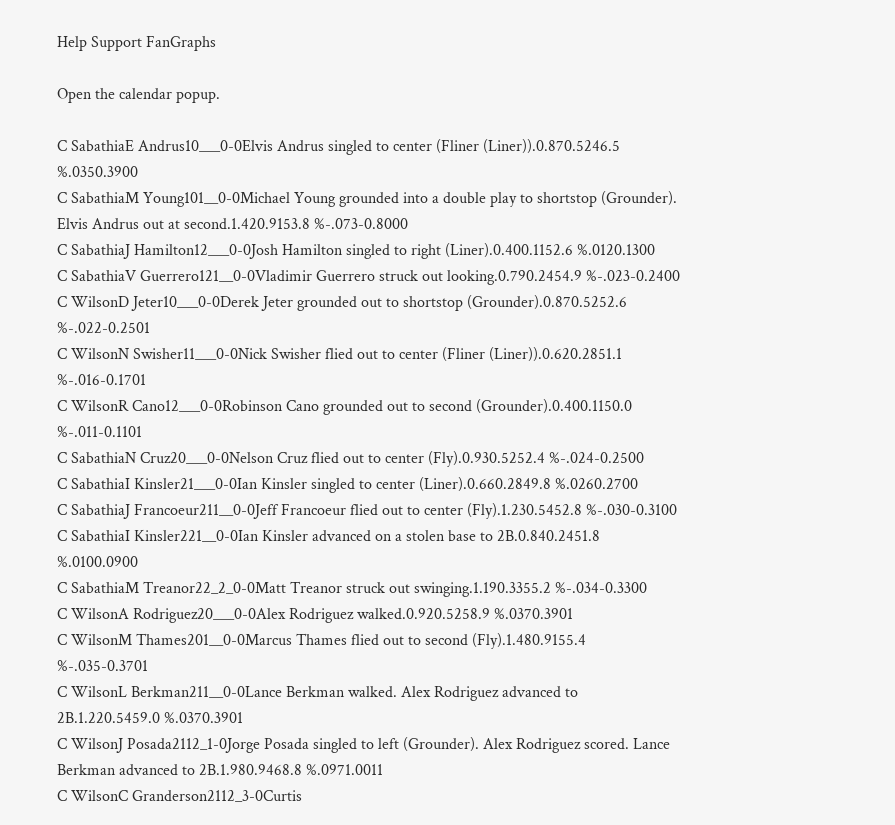Help Support FanGraphs

Open the calendar popup.

C SabathiaE Andrus10___0-0Elvis Andrus singled to center (Fliner (Liner)).0.870.5246.5 %.0350.3900
C SabathiaM Young101__0-0Michael Young grounded into a double play to shortstop (Grounder). Elvis Andrus out at second.1.420.9153.8 %-.073-0.8000
C SabathiaJ Hamilton12___0-0Josh Hamilton singled to right (Liner).0.400.1152.6 %.0120.1300
C SabathiaV Guerrero121__0-0Vladimir Guerrero struck out looking.0.790.2454.9 %-.023-0.2400
C WilsonD Jeter10___0-0Derek Jeter grounded out to shortstop (Grounder).0.870.5252.6 %-.022-0.2501
C WilsonN Swisher11___0-0Nick Swisher flied out to center (Fliner (Liner)).0.620.2851.1 %-.016-0.1701
C WilsonR Cano12___0-0Robinson Cano grounded out to second (Grounder).0.400.1150.0 %-.011-0.1101
C SabathiaN Cruz20___0-0Nelson Cruz flied out to center (Fly).0.930.5252.4 %-.024-0.2500
C SabathiaI Kinsler21___0-0Ian Kinsler singled to center (Liner).0.660.2849.8 %.0260.2700
C SabathiaJ Francoeur211__0-0Jeff Francoeur flied out to center (Fly).1.230.5452.8 %-.030-0.3100
C SabathiaI Kinsler221__0-0Ian Kinsler advanced on a stolen base to 2B.0.840.2451.8 %.0100.0900
C SabathiaM Treanor22_2_0-0Matt Treanor struck out swinging.1.190.3355.2 %-.034-0.3300
C WilsonA Rodriguez20___0-0Alex Rodriguez walked.0.920.5258.9 %.0370.3901
C WilsonM Thames201__0-0Marcus Thames flied out to second (Fly).1.480.9155.4 %-.035-0.3701
C WilsonL Berkman211__0-0Lance Berkman walked. Alex Rodriguez advanced to 2B.1.220.5459.0 %.0370.3901
C WilsonJ Posada2112_1-0Jorge Posada singled to left (Grounder). Alex Rodriguez scored. Lance Berkman advanced to 2B.1.980.9468.8 %.0971.0011
C WilsonC Granderson2112_3-0Curtis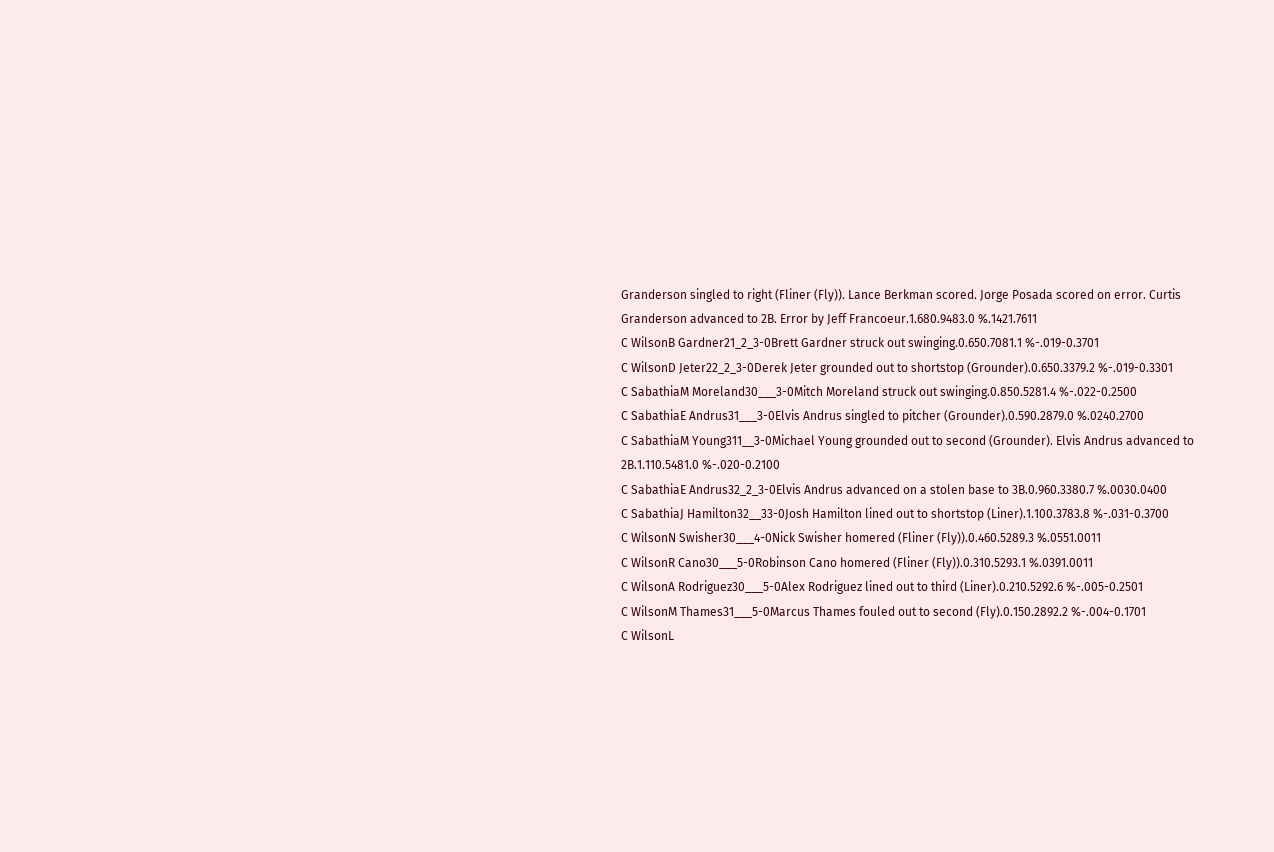Granderson singled to right (Fliner (Fly)). Lance Berkman scored. Jorge Posada scored on error. Curtis Granderson advanced to 2B. Error by Jeff Francoeur.1.680.9483.0 %.1421.7611
C WilsonB Gardner21_2_3-0Brett Gardner struck out swinging.0.650.7081.1 %-.019-0.3701
C WilsonD Jeter22_2_3-0Derek Jeter grounded out to shortstop (Grounder).0.650.3379.2 %-.019-0.3301
C SabathiaM Moreland30___3-0Mitch Moreland struck out swinging.0.850.5281.4 %-.022-0.2500
C SabathiaE Andrus31___3-0Elvis Andrus singled to pitcher (Grounder).0.590.2879.0 %.0240.2700
C SabathiaM Young311__3-0Michael Young grounded out to second (Grounder). Elvis Andrus advanced to 2B.1.110.5481.0 %-.020-0.2100
C SabathiaE Andrus32_2_3-0Elvis Andrus advanced on a stolen base to 3B.0.960.3380.7 %.0030.0400
C SabathiaJ Hamilton32__33-0Josh Hamilton lined out to shortstop (Liner).1.100.3783.8 %-.031-0.3700
C WilsonN Swisher30___4-0Nick Swisher homered (Fliner (Fly)).0.460.5289.3 %.0551.0011
C WilsonR Cano30___5-0Robinson Cano homered (Fliner (Fly)).0.310.5293.1 %.0391.0011
C WilsonA Rodriguez30___5-0Alex Rodriguez lined out to third (Liner).0.210.5292.6 %-.005-0.2501
C WilsonM Thames31___5-0Marcus Thames fouled out to second (Fly).0.150.2892.2 %-.004-0.1701
C WilsonL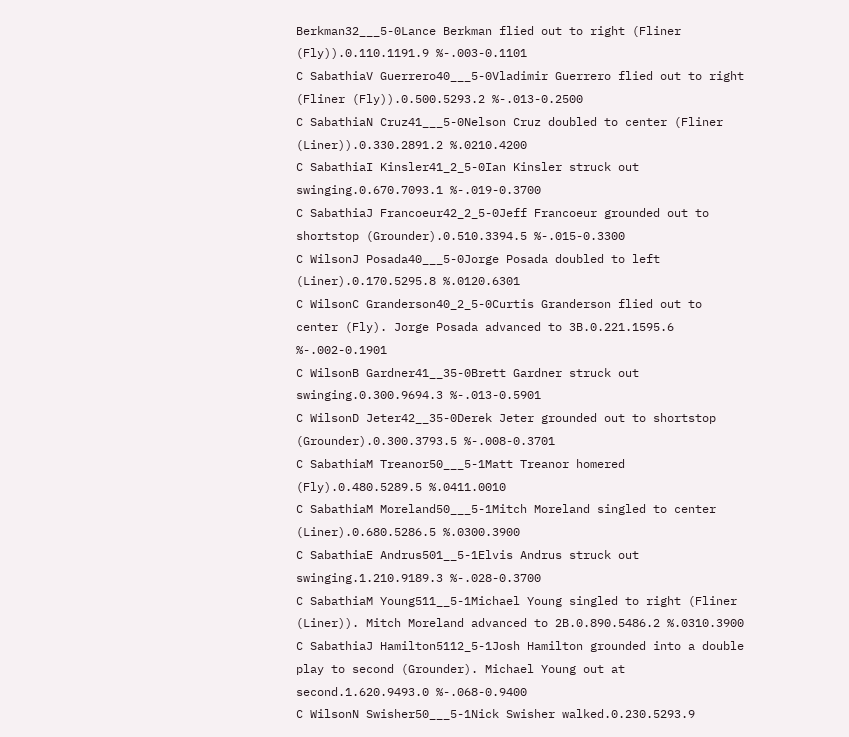Berkman32___5-0Lance Berkman flied out to right (Fliner (Fly)).0.110.1191.9 %-.003-0.1101
C SabathiaV Guerrero40___5-0Vladimir Guerrero flied out to right (Fliner (Fly)).0.500.5293.2 %-.013-0.2500
C SabathiaN Cruz41___5-0Nelson Cruz doubled to center (Fliner (Liner)).0.330.2891.2 %.0210.4200
C SabathiaI Kinsler41_2_5-0Ian Kinsler struck out swinging.0.670.7093.1 %-.019-0.3700
C SabathiaJ Francoeur42_2_5-0Jeff Francoeur grounded out to shortstop (Grounder).0.510.3394.5 %-.015-0.3300
C WilsonJ Posada40___5-0Jorge Posada doubled to left (Liner).0.170.5295.8 %.0120.6301
C WilsonC Granderson40_2_5-0Curtis Granderson flied out to center (Fly). Jorge Posada advanced to 3B.0.221.1595.6 %-.002-0.1901
C WilsonB Gardner41__35-0Brett Gardner struck out swinging.0.300.9694.3 %-.013-0.5901
C WilsonD Jeter42__35-0Derek Jeter grounded out to shortstop (Grounder).0.300.3793.5 %-.008-0.3701
C SabathiaM Treanor50___5-1Matt Treanor homered (Fly).0.480.5289.5 %.0411.0010
C SabathiaM Moreland50___5-1Mitch Moreland singled to center (Liner).0.680.5286.5 %.0300.3900
C SabathiaE Andrus501__5-1Elvis Andrus struck out swinging.1.210.9189.3 %-.028-0.3700
C SabathiaM Young511__5-1Michael Young singled to right (Fliner (Liner)). Mitch Moreland advanced to 2B.0.890.5486.2 %.0310.3900
C SabathiaJ Hamilton5112_5-1Josh Hamilton grounded into a double play to second (Grounder). Michael Young out at second.1.620.9493.0 %-.068-0.9400
C WilsonN Swisher50___5-1Nick Swisher walked.0.230.5293.9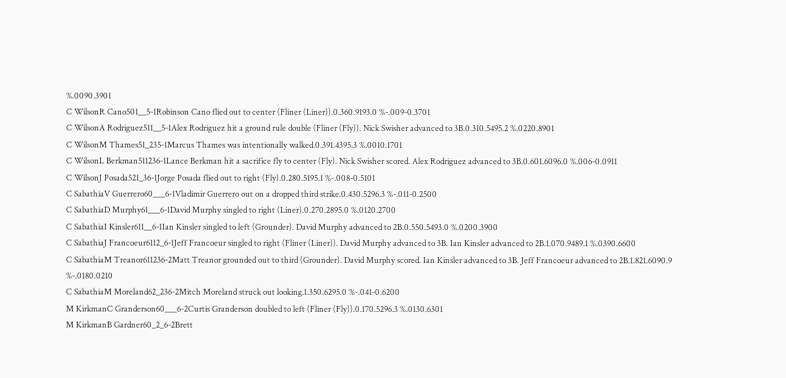%.0090.3901
C WilsonR Cano501__5-1Robinson Cano flied out to center (Fliner (Liner)).0.360.9193.0 %-.009-0.3701
C WilsonA Rodriguez511__5-1Alex Rodriguez hit a ground rule double (Fliner (Fly)). Nick Swisher advanced to 3B.0.310.5495.2 %.0220.8901
C WilsonM Thames51_235-1Marcus Thames was intentionally walked.0.391.4395.3 %.0010.1701
C WilsonL Berkman511236-1Lance Berkman hit a sacrifice fly to center (Fly). Nick Swisher scored. Alex Rodriguez advanced to 3B.0.601.6096.0 %.006-0.0911
C WilsonJ Posada521_36-1Jorge Posada flied out to right (Fly).0.280.5195.1 %-.008-0.5101
C SabathiaV Guerrero60___6-1Vladimir Guerrero out on a dropped third strike.0.430.5296.3 %-.011-0.2500
C SabathiaD Murphy61___6-1David Murphy singled to right (Liner).0.270.2895.0 %.0120.2700
C SabathiaI Kinsler611__6-1Ian Kinsler singled to left (Grounder). David Murphy advanced to 2B.0.550.5493.0 %.0200.3900
C SabathiaJ Francoeur6112_6-1Jeff Francoeur singled to right (Fliner (Liner)). David Murphy advanced to 3B. Ian Kinsler advanced to 2B.1.070.9489.1 %.0390.6600
C SabathiaM Treanor611236-2Matt Treanor grounded out to third (Grounder). David Murphy scored. Ian Kinsler advanced to 3B. Jeff Francoeur advanced to 2B.1.821.6090.9 %-.0180.0210
C SabathiaM Moreland62_236-2Mitch Moreland struck out looking.1.350.6295.0 %-.041-0.6200
M KirkmanC Granderson60___6-2Curtis Granderson doubled to left (Fliner (Fly)).0.170.5296.3 %.0130.6301
M KirkmanB Gardner60_2_6-2Brett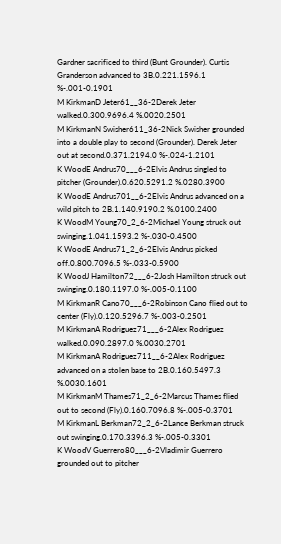Gardner sacrificed to third (Bunt Grounder). Curtis Granderson advanced to 3B.0.221.1596.1 %-.001-0.1901
M KirkmanD Jeter61__36-2Derek Jeter walked.0.300.9696.4 %.0020.2501
M KirkmanN Swisher611_36-2Nick Swisher grounded into a double play to second (Grounder). Derek Jeter out at second.0.371.2194.0 %-.024-1.2101
K WoodE Andrus70___6-2Elvis Andrus singled to pitcher (Grounder).0.620.5291.2 %.0280.3900
K WoodE Andrus701__6-2Elvis Andrus advanced on a wild pitch to 2B.1.140.9190.2 %.0100.2400
K WoodM Young70_2_6-2Michael Young struck out swinging.1.041.1593.2 %-.030-0.4500
K WoodE Andrus71_2_6-2Elvis Andrus picked off.0.800.7096.5 %-.033-0.5900
K WoodJ Hamilton72___6-2Josh Hamilton struck out swinging.0.180.1197.0 %-.005-0.1100
M KirkmanR Cano70___6-2Robinson Cano flied out to center (Fly).0.120.5296.7 %-.003-0.2501
M KirkmanA Rodriguez71___6-2Alex Rodriguez walked.0.090.2897.0 %.0030.2701
M KirkmanA Rodriguez711__6-2Alex Rodriguez advanced on a stolen base to 2B.0.160.5497.3 %.0030.1601
M KirkmanM Thames71_2_6-2Marcus Thames flied out to second (Fly).0.160.7096.8 %-.005-0.3701
M KirkmanL Berkman72_2_6-2Lance Berkman struck out swinging.0.170.3396.3 %-.005-0.3301
K WoodV Guerrero80___6-2Vladimir Guerrero grounded out to pitcher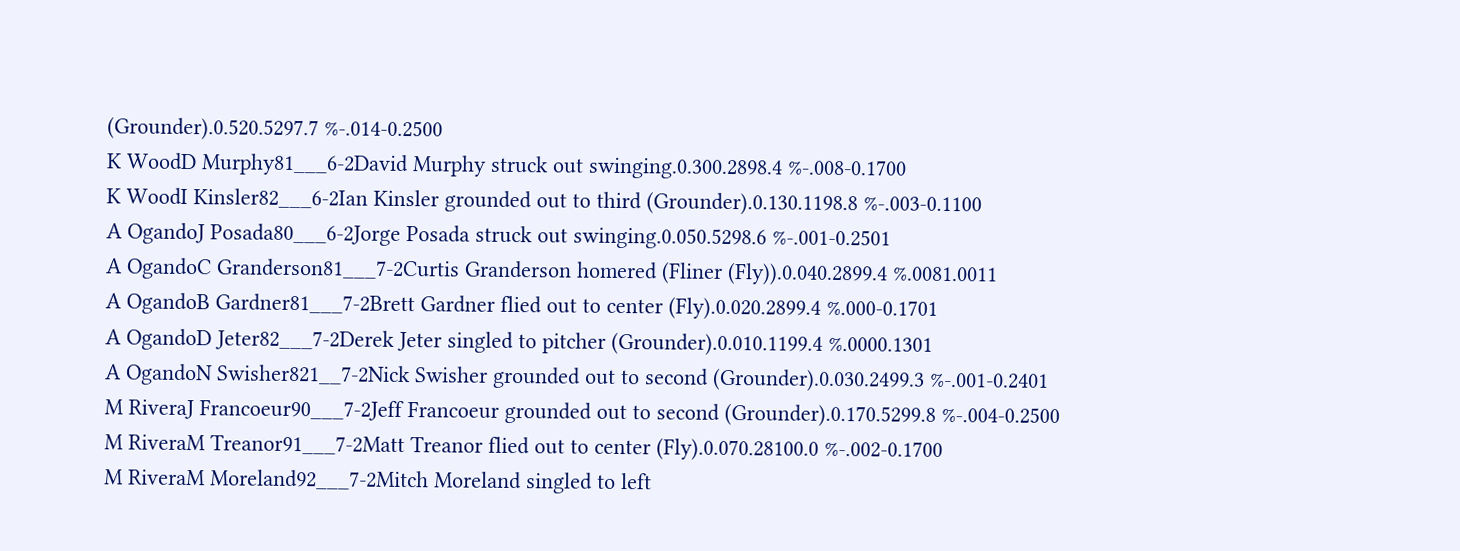(Grounder).0.520.5297.7 %-.014-0.2500
K WoodD Murphy81___6-2David Murphy struck out swinging.0.300.2898.4 %-.008-0.1700
K WoodI Kinsler82___6-2Ian Kinsler grounded out to third (Grounder).0.130.1198.8 %-.003-0.1100
A OgandoJ Posada80___6-2Jorge Posada struck out swinging.0.050.5298.6 %-.001-0.2501
A OgandoC Granderson81___7-2Curtis Granderson homered (Fliner (Fly)).0.040.2899.4 %.0081.0011
A OgandoB Gardner81___7-2Brett Gardner flied out to center (Fly).0.020.2899.4 %.000-0.1701
A OgandoD Jeter82___7-2Derek Jeter singled to pitcher (Grounder).0.010.1199.4 %.0000.1301
A OgandoN Swisher821__7-2Nick Swisher grounded out to second (Grounder).0.030.2499.3 %-.001-0.2401
M RiveraJ Francoeur90___7-2Jeff Francoeur grounded out to second (Grounder).0.170.5299.8 %-.004-0.2500
M RiveraM Treanor91___7-2Matt Treanor flied out to center (Fly).0.070.28100.0 %-.002-0.1700
M RiveraM Moreland92___7-2Mitch Moreland singled to left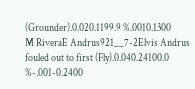(Grounder).0.020.1199.9 %.0010.1300
M RiveraE Andrus921__7-2Elvis Andrus fouled out to first (Fly).0.040.24100.0 %-.001-0.2400